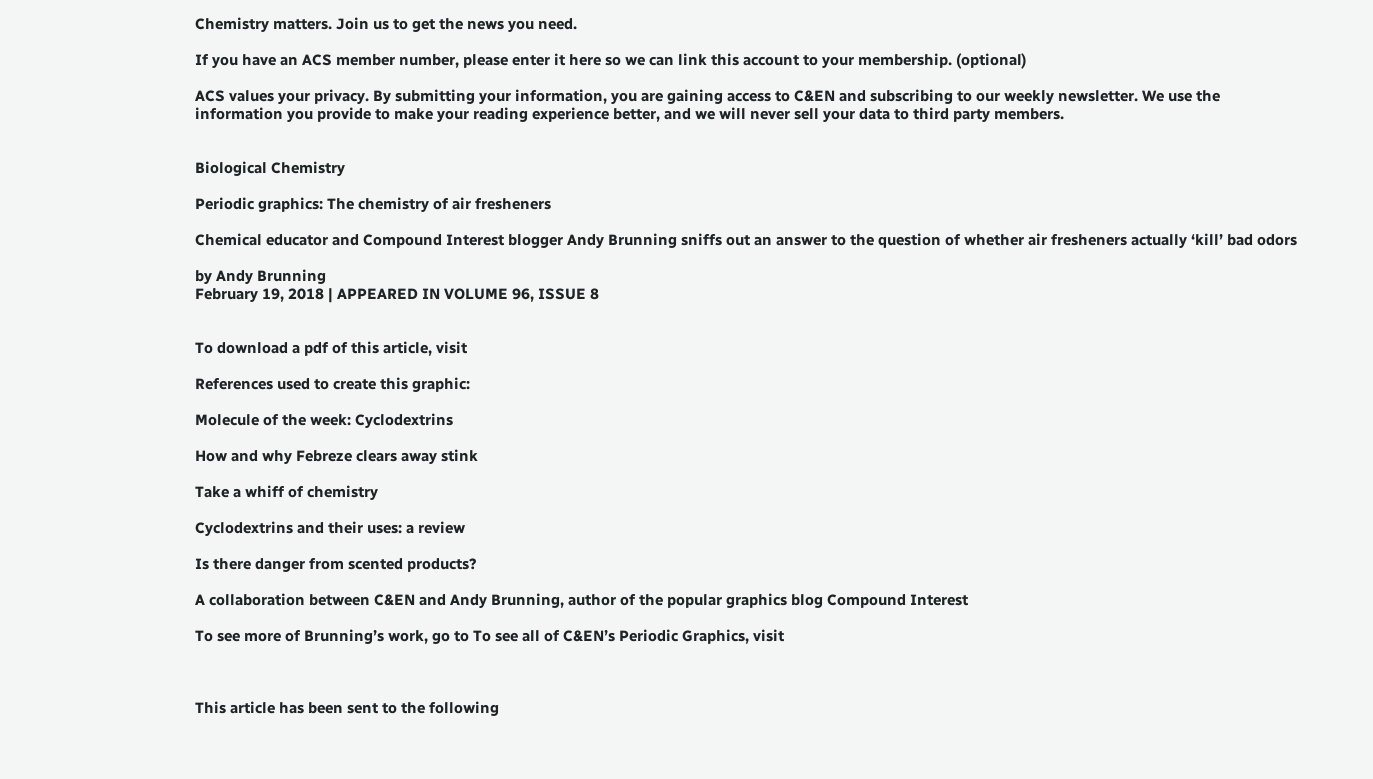Chemistry matters. Join us to get the news you need.

If you have an ACS member number, please enter it here so we can link this account to your membership. (optional)

ACS values your privacy. By submitting your information, you are gaining access to C&EN and subscribing to our weekly newsletter. We use the information you provide to make your reading experience better, and we will never sell your data to third party members.


Biological Chemistry

Periodic graphics: The chemistry of air fresheners

Chemical educator and Compound Interest blogger Andy Brunning sniffs out an answer to the question of whether air fresheners actually ‘kill’ bad odors

by Andy Brunning
February 19, 2018 | APPEARED IN VOLUME 96, ISSUE 8


To download a pdf of this article, visit

References used to create this graphic:

Molecule of the week: Cyclodextrins

How and why Febreze clears away stink

Take a whiff of chemistry

Cyclodextrins and their uses: a review

Is there danger from scented products?

A collaboration between C&EN and Andy Brunning, author of the popular graphics blog Compound Interest

To see more of Brunning’s work, go to To see all of C&EN’s Periodic Graphics, visit



This article has been sent to the following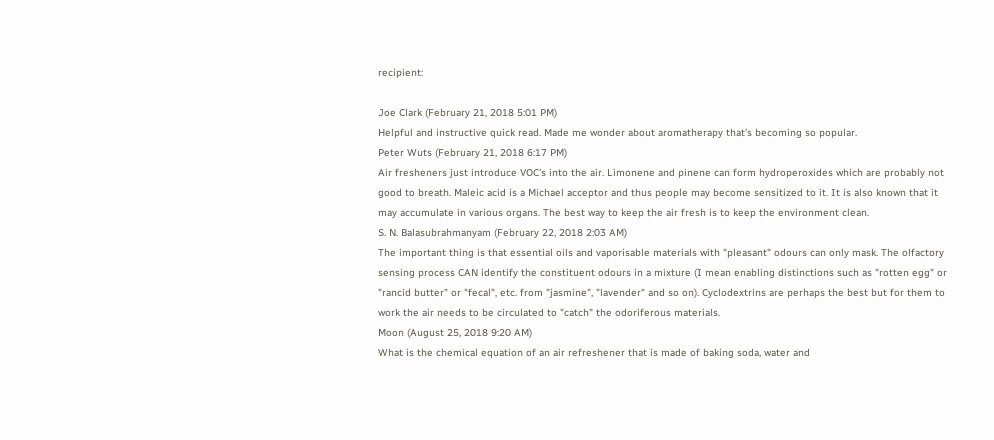recipient:

Joe Clark (February 21, 2018 5:01 PM)
Helpful and instructive quick read. Made me wonder about aromatherapy that’s becoming so popular.
Peter Wuts (February 21, 2018 6:17 PM)
Air fresheners just introduce VOC's into the air. Limonene and pinene can form hydroperoxides which are probably not good to breath. Maleic acid is a Michael acceptor and thus people may become sensitized to it. It is also known that it may accumulate in various organs. The best way to keep the air fresh is to keep the environment clean.
S. N. Balasubrahmanyam (February 22, 2018 2:03 AM)
The important thing is that essential oils and vaporisable materials with "pleasant" odours can only mask. The olfactory sensing process CAN identify the constituent odours in a mixture (I mean enabling distinctions such as "rotten egg" or "rancid butter" or "fecal", etc. from "jasmine", "lavender" and so on). Cyclodextrins are perhaps the best but for them to work the air needs to be circulated to "catch" the odoriferous materials.
Moon (August 25, 2018 9:20 AM)
What is the chemical equation of an air refreshener that is made of baking soda, water and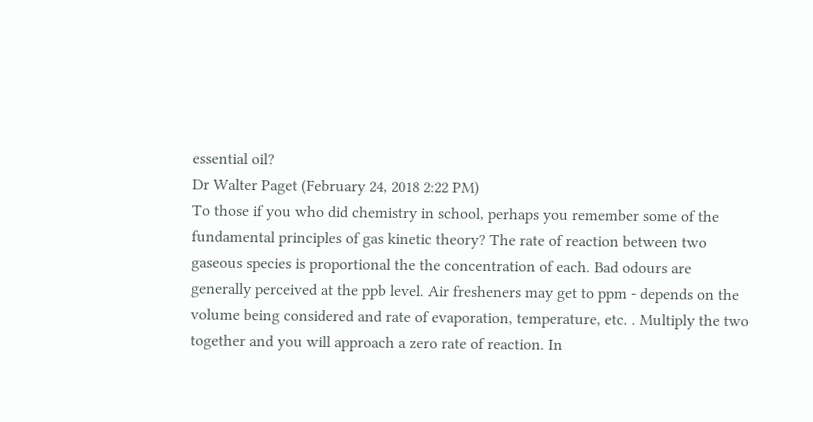essential oil?
Dr Walter Paget (February 24, 2018 2:22 PM)
To those if you who did chemistry in school, perhaps you remember some of the fundamental principles of gas kinetic theory? The rate of reaction between two gaseous species is proportional the the concentration of each. Bad odours are generally perceived at the ppb level. Air fresheners may get to ppm - depends on the volume being considered and rate of evaporation, temperature, etc. . Multiply the two together and you will approach a zero rate of reaction. In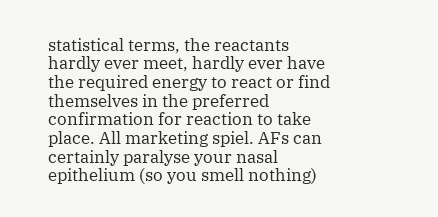statistical terms, the reactants hardly ever meet, hardly ever have the required energy to react or find themselves in the preferred confirmation for reaction to take place. All marketing spiel. AFs can certainly paralyse your nasal epithelium (so you smell nothing)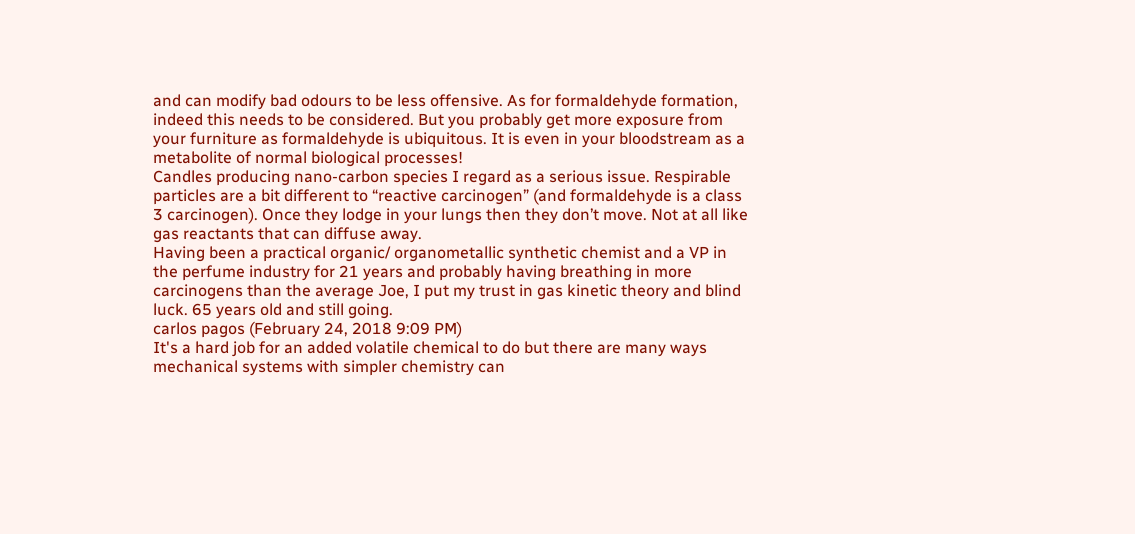and can modify bad odours to be less offensive. As for formaldehyde formation, indeed this needs to be considered. But you probably get more exposure from your furniture as formaldehyde is ubiquitous. It is even in your bloodstream as a metabolite of normal biological processes!
Candles producing nano-carbon species I regard as a serious issue. Respirable particles are a bit different to “reactive carcinogen” (and formaldehyde is a class 3 carcinogen). Once they lodge in your lungs then they don’t move. Not at all like gas reactants that can diffuse away.
Having been a practical organic/ organometallic synthetic chemist and a VP in the perfume industry for 21 years and probably having breathing in more carcinogens than the average Joe, I put my trust in gas kinetic theory and blind luck. 65 years old and still going.
carlos pagos (February 24, 2018 9:09 PM)
It's a hard job for an added volatile chemical to do but there are many ways mechanical systems with simpler chemistry can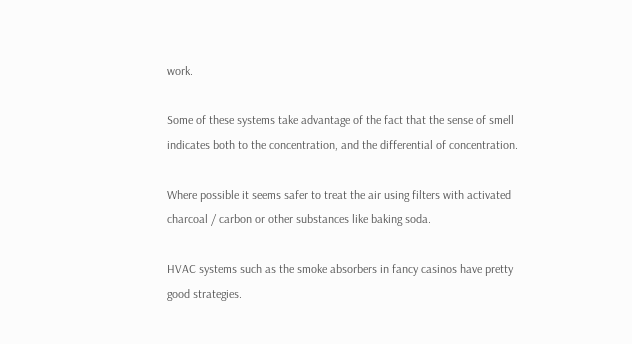work.

Some of these systems take advantage of the fact that the sense of smell indicates both to the concentration, and the differential of concentration.

Where possible it seems safer to treat the air using filters with activated charcoal / carbon or other substances like baking soda.

HVAC systems such as the smoke absorbers in fancy casinos have pretty good strategies.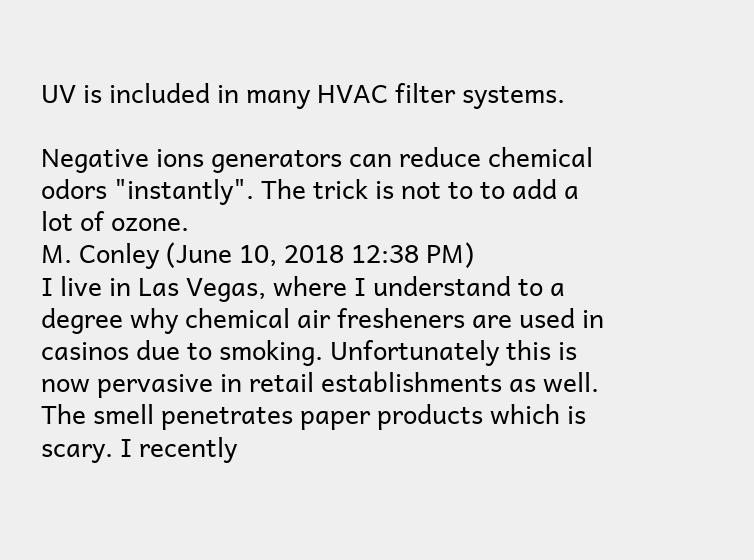UV is included in many HVAC filter systems.

Negative ions generators can reduce chemical odors "instantly". The trick is not to to add a lot of ozone.
M. Conley (June 10, 2018 12:38 PM)
I live in Las Vegas, where I understand to a degree why chemical air fresheners are used in casinos due to smoking. Unfortunately this is now pervasive in retail establishments as well. The smell penetrates paper products which is scary. I recently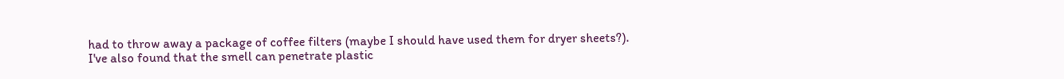had to throw away a package of coffee filters (maybe I should have used them for dryer sheets?). I've also found that the smell can penetrate plastic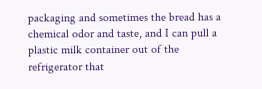packaging and sometimes the bread has a chemical odor and taste, and I can pull a plastic milk container out of the refrigerator that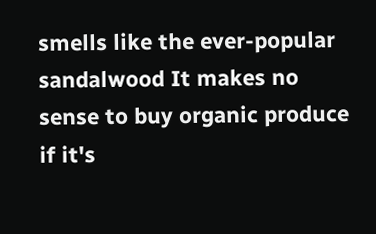smells like the ever-popular sandalwood It makes no sense to buy organic produce if it's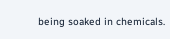being soaked in chemicals.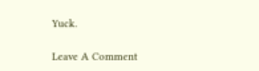Yuck.

Leave A Comment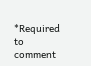*Required to comment